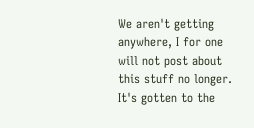We aren't getting anywhere, I for one will not post about this stuff no longer. It's gotten to the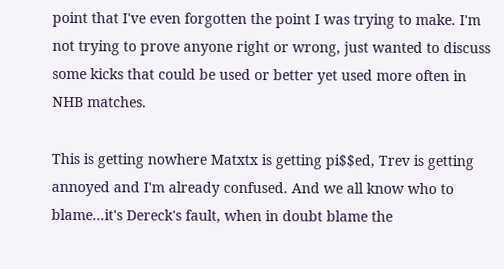point that I've even forgotten the point I was trying to make. I'm not trying to prove anyone right or wrong, just wanted to discuss some kicks that could be used or better yet used more often in NHB matches.

This is getting nowhere Matxtx is getting pi$$ed, Trev is getting annoyed and I'm already confused. And we all know who to blame...it's Dereck's fault, when in doubt blame the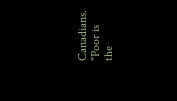Canadians.
"Poor is the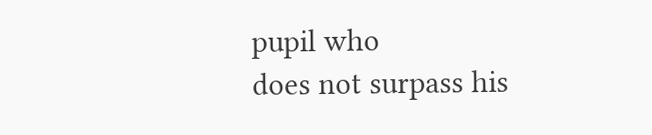pupil who
does not surpass his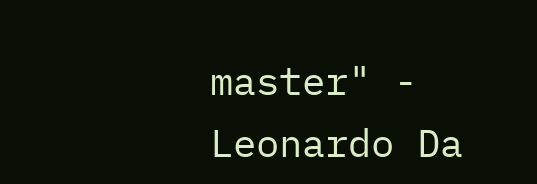master" - Leonardo Da